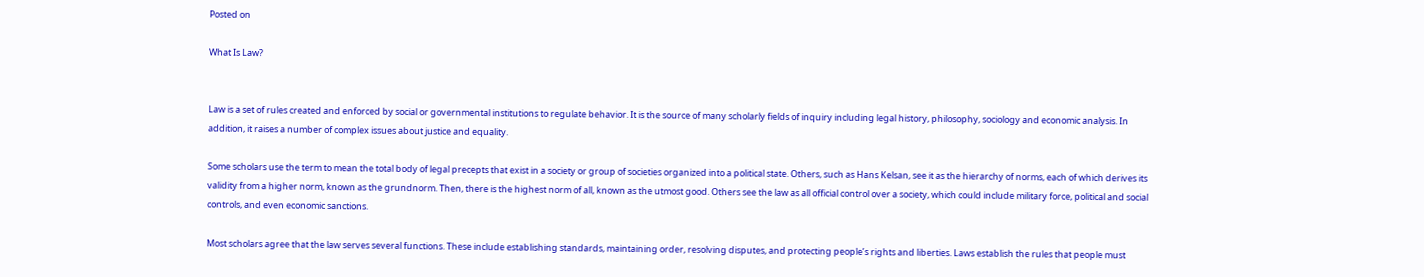Posted on

What Is Law?


Law is a set of rules created and enforced by social or governmental institutions to regulate behavior. It is the source of many scholarly fields of inquiry including legal history, philosophy, sociology and economic analysis. In addition, it raises a number of complex issues about justice and equality.

Some scholars use the term to mean the total body of legal precepts that exist in a society or group of societies organized into a political state. Others, such as Hans Kelsan, see it as the hierarchy of norms, each of which derives its validity from a higher norm, known as the grundnorm. Then, there is the highest norm of all, known as the utmost good. Others see the law as all official control over a society, which could include military force, political and social controls, and even economic sanctions.

Most scholars agree that the law serves several functions. These include establishing standards, maintaining order, resolving disputes, and protecting people’s rights and liberties. Laws establish the rules that people must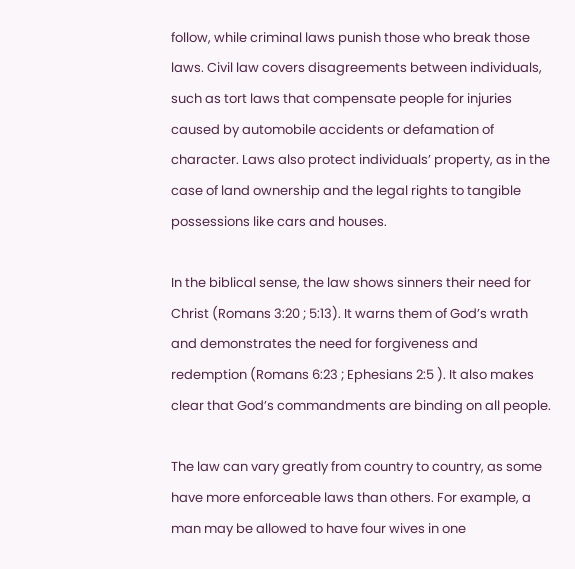follow, while criminal laws punish those who break those laws. Civil law covers disagreements between individuals, such as tort laws that compensate people for injuries caused by automobile accidents or defamation of character. Laws also protect individuals’ property, as in the case of land ownership and the legal rights to tangible possessions like cars and houses.

In the biblical sense, the law shows sinners their need for Christ (Romans 3:20 ; 5:13). It warns them of God’s wrath and demonstrates the need for forgiveness and redemption (Romans 6:23 ; Ephesians 2:5 ). It also makes clear that God’s commandments are binding on all people.

The law can vary greatly from country to country, as some have more enforceable laws than others. For example, a man may be allowed to have four wives in one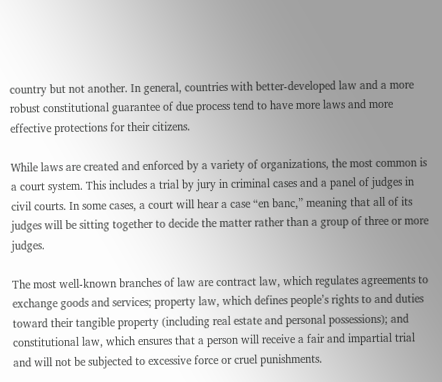country but not another. In general, countries with better-developed law and a more robust constitutional guarantee of due process tend to have more laws and more effective protections for their citizens.

While laws are created and enforced by a variety of organizations, the most common is a court system. This includes a trial by jury in criminal cases and a panel of judges in civil courts. In some cases, a court will hear a case “en banc,” meaning that all of its judges will be sitting together to decide the matter rather than a group of three or more judges.

The most well-known branches of law are contract law, which regulates agreements to exchange goods and services; property law, which defines people’s rights to and duties toward their tangible property (including real estate and personal possessions); and constitutional law, which ensures that a person will receive a fair and impartial trial and will not be subjected to excessive force or cruel punishments.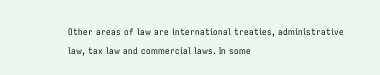Other areas of law are international treaties, administrative law, tax law and commercial laws. In some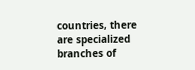countries, there are specialized branches of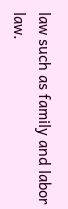law such as family and labor law.